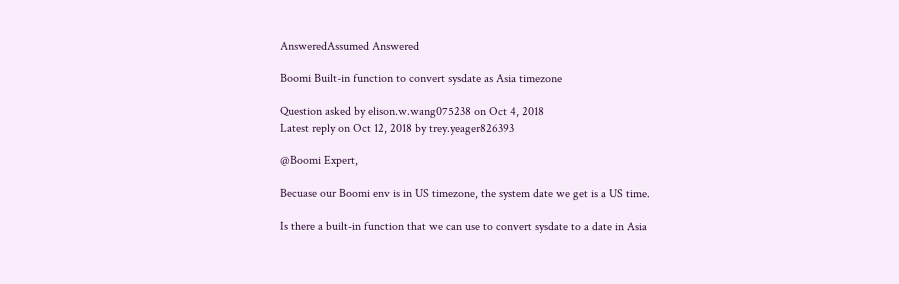AnsweredAssumed Answered

Boomi Built-in function to convert sysdate as Asia timezone

Question asked by elison.w.wang075238 on Oct 4, 2018
Latest reply on Oct 12, 2018 by trey.yeager826393

@Boomi Expert,

Becuase our Boomi env is in US timezone, the system date we get is a US time.

Is there a built-in function that we can use to convert sysdate to a date in Asia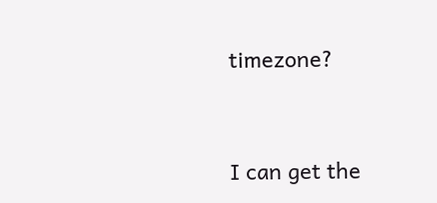timezone?


I can get the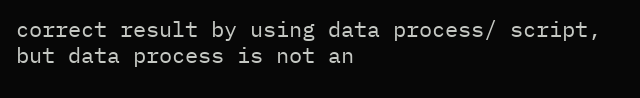correct result by using data process/ script, but data process is not an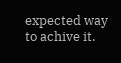expected way to achive it.